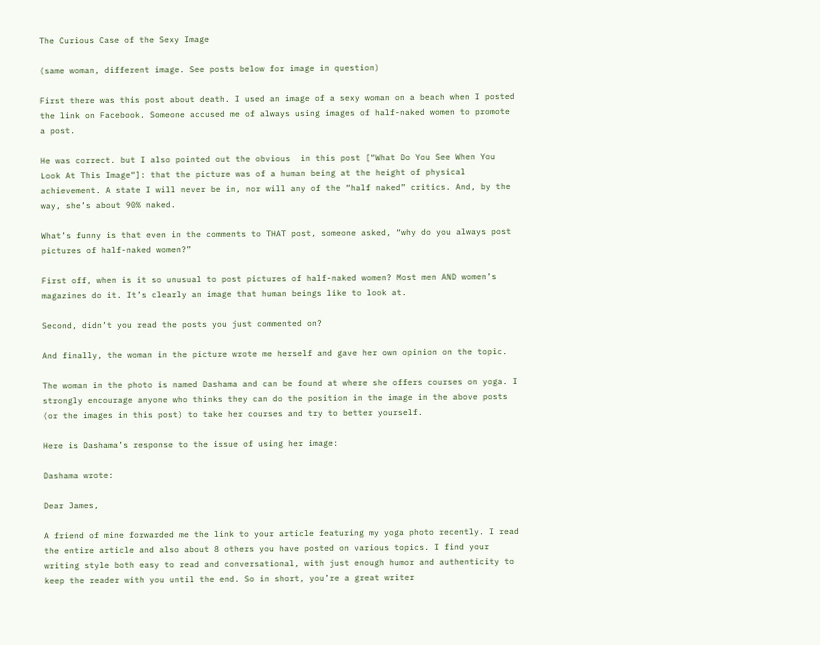The Curious Case of the Sexy Image

(same woman, different image. See posts below for image in question)

First there was this post about death. I used an image of a sexy woman on a beach when I posted the link on Facebook. Someone accused me of always using images of half-naked women to promote a post.

He was correct. but I also pointed out the obvious  in this post [“What Do You See When You Look At This Image“]: that the picture was of a human being at the height of physical achievement. A state I will never be in, nor will any of the “half naked” critics. And, by the way, she’s about 90% naked.

What’s funny is that even in the comments to THAT post, someone asked, “why do you always post pictures of half-naked women?”

First off, when is it so unusual to post pictures of half-naked women? Most men AND women’s magazines do it. It’s clearly an image that human beings like to look at.

Second, didn’t you read the posts you just commented on?

And finally, the woman in the picture wrote me herself and gave her own opinion on the topic.

The woman in the photo is named Dashama and can be found at where she offers courses on yoga. I strongly encourage anyone who thinks they can do the position in the image in the above posts (or the images in this post) to take her courses and try to better yourself.

Here is Dashama’s response to the issue of using her image:

Dashama wrote:

Dear James,

A friend of mine forwarded me the link to your article featuring my yoga photo recently. I read the entire article and also about 8 others you have posted on various topics. I find your writing style both easy to read and conversational, with just enough humor and authenticity to keep the reader with you until the end. So in short, you’re a great writer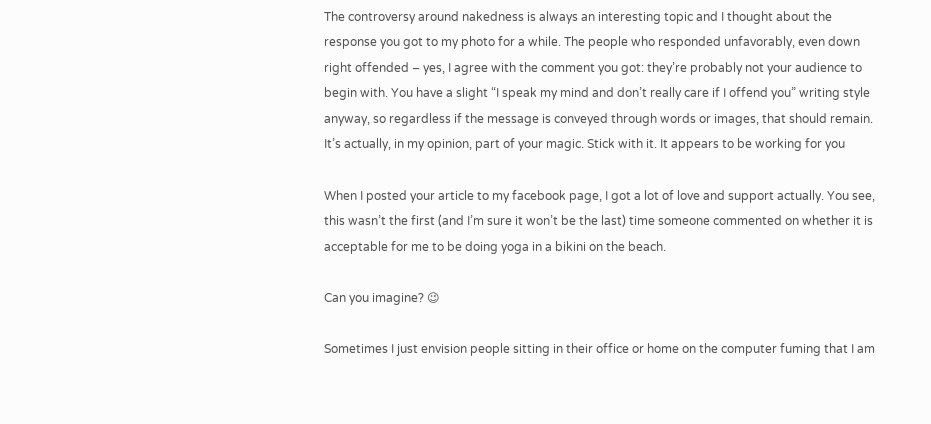The controversy around nakedness is always an interesting topic and I thought about the response you got to my photo for a while. The people who responded unfavorably, even down right offended – yes, I agree with the comment you got: they’re probably not your audience to begin with. You have a slight “I speak my mind and don’t really care if I offend you” writing style anyway, so regardless if the message is conveyed through words or images, that should remain. It’s actually, in my opinion, part of your magic. Stick with it. It appears to be working for you

When I posted your article to my facebook page, I got a lot of love and support actually. You see, this wasn’t the first (and I’m sure it won’t be the last) time someone commented on whether it is acceptable for me to be doing yoga in a bikini on the beach.

Can you imagine? 😉

Sometimes I just envision people sitting in their office or home on the computer fuming that I am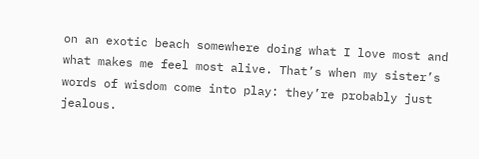on an exotic beach somewhere doing what I love most and what makes me feel most alive. That’s when my sister’s words of wisdom come into play: they’re probably just jealous.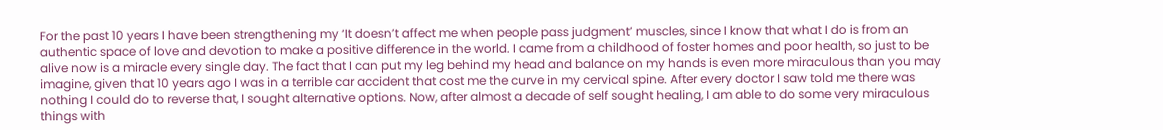For the past 10 years I have been strengthening my ‘It doesn’t affect me when people pass judgment’ muscles, since I know that what I do is from an authentic space of love and devotion to make a positive difference in the world. I came from a childhood of foster homes and poor health, so just to be alive now is a miracle every single day. The fact that I can put my leg behind my head and balance on my hands is even more miraculous than you may imagine, given that 10 years ago I was in a terrible car accident that cost me the curve in my cervical spine. After every doctor I saw told me there was nothing I could do to reverse that, I sought alternative options. Now, after almost a decade of self sought healing, I am able to do some very miraculous things with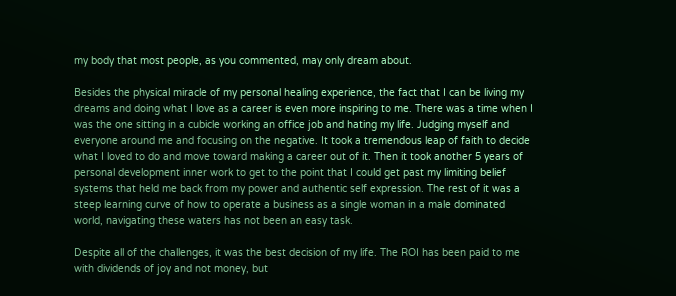my body that most people, as you commented, may only dream about.

Besides the physical miracle of my personal healing experience, the fact that I can be living my dreams and doing what I love as a career is even more inspiring to me. There was a time when I was the one sitting in a cubicle working an office job and hating my life. Judging myself and everyone around me and focusing on the negative. It took a tremendous leap of faith to decide what I loved to do and move toward making a career out of it. Then it took another 5 years of personal development inner work to get to the point that I could get past my limiting belief systems that held me back from my power and authentic self expression. The rest of it was a steep learning curve of how to operate a business as a single woman in a male dominated world, navigating these waters has not been an easy task.

Despite all of the challenges, it was the best decision of my life. The ROI has been paid to me with dividends of joy and not money, but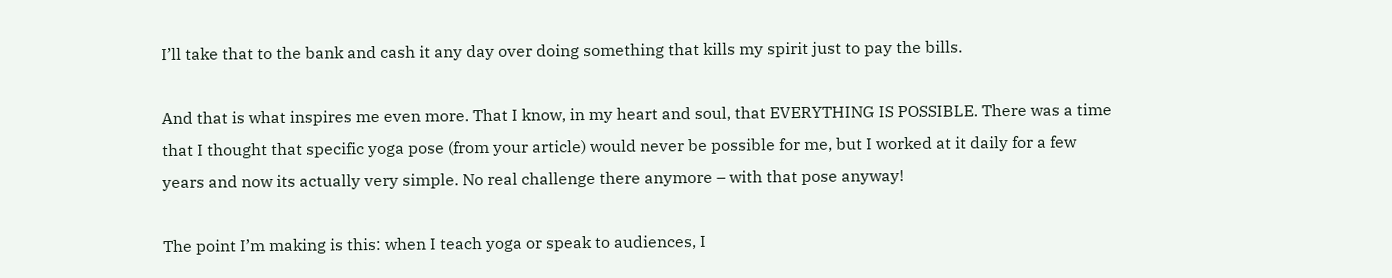I’ll take that to the bank and cash it any day over doing something that kills my spirit just to pay the bills.

And that is what inspires me even more. That I know, in my heart and soul, that EVERYTHING IS POSSIBLE. There was a time that I thought that specific yoga pose (from your article) would never be possible for me, but I worked at it daily for a few years and now its actually very simple. No real challenge there anymore – with that pose anyway!

The point I’m making is this: when I teach yoga or speak to audiences, I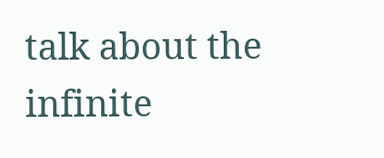talk about the infinite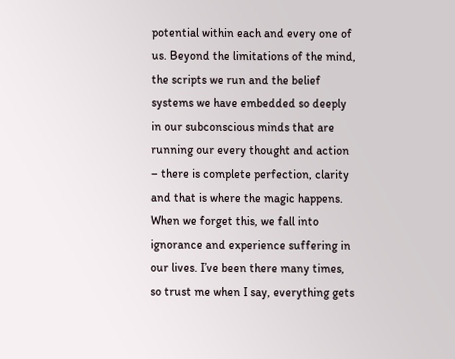potential within each and every one of us. Beyond the limitations of the mind, the scripts we run and the belief systems we have embedded so deeply in our subconscious minds that are running our every thought and action – there is complete perfection, clarity and that is where the magic happens. When we forget this, we fall into ignorance and experience suffering in our lives. I’ve been there many times, so trust me when I say, everything gets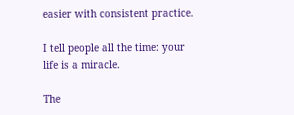easier with consistent practice.

I tell people all the time: your life is a miracle.

The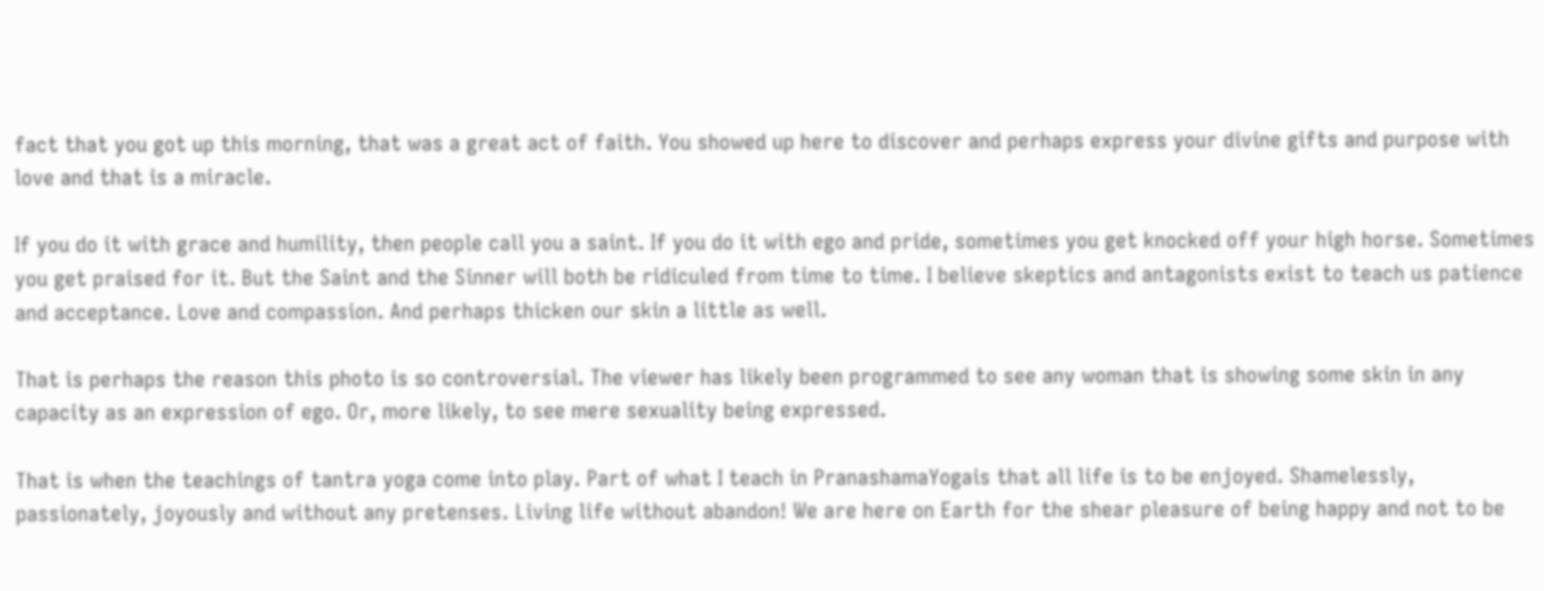fact that you got up this morning, that was a great act of faith. You showed up here to discover and perhaps express your divine gifts and purpose with love and that is a miracle.

If you do it with grace and humility, then people call you a saint. If you do it with ego and pride, sometimes you get knocked off your high horse. Sometimes you get praised for it. But the Saint and the Sinner will both be ridiculed from time to time. I believe skeptics and antagonists exist to teach us patience and acceptance. Love and compassion. And perhaps thicken our skin a little as well.

That is perhaps the reason this photo is so controversial. The viewer has likely been programmed to see any woman that is showing some skin in any capacity as an expression of ego. Or, more likely, to see mere sexuality being expressed.

That is when the teachings of tantra yoga come into play. Part of what I teach in PranashamaYogais that all life is to be enjoyed. Shamelessly, passionately, joyously and without any pretenses. Living life without abandon! We are here on Earth for the shear pleasure of being happy and not to be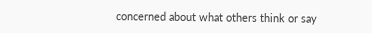concerned about what others think or say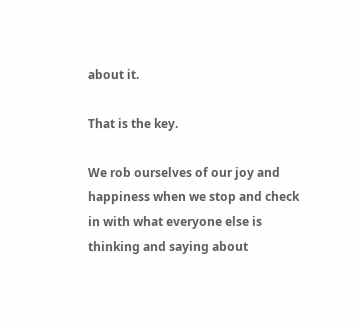about it.

That is the key.

We rob ourselves of our joy and happiness when we stop and check in with what everyone else is thinking and saying about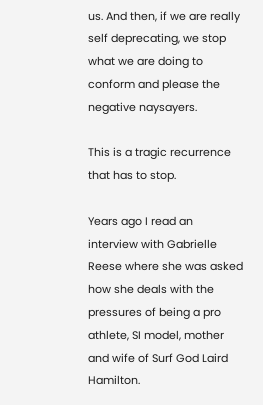us. And then, if we are really self deprecating, we stop what we are doing to conform and please the negative naysayers.

This is a tragic recurrence that has to stop.

Years ago I read an interview with Gabrielle Reese where she was asked how she deals with the pressures of being a pro athlete, SI model, mother and wife of Surf God Laird Hamilton.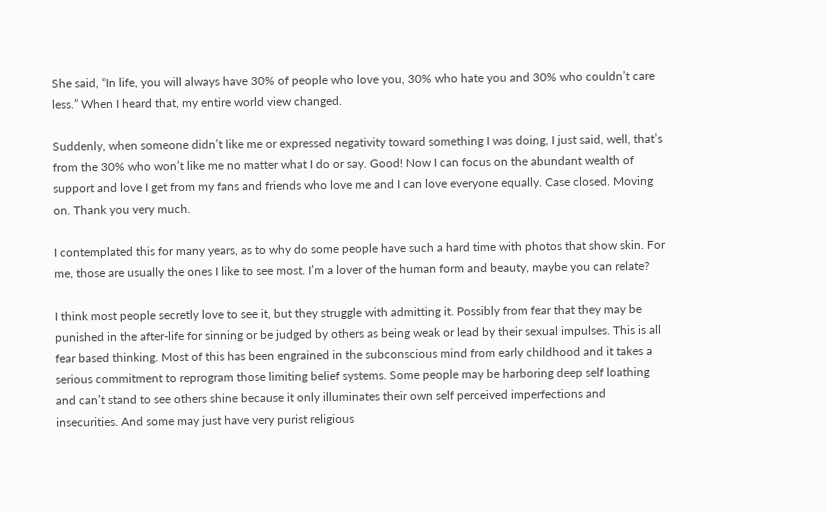She said, “In life, you will always have 30% of people who love you, 30% who hate you and 30% who couldn’t care less.” When I heard that, my entire world view changed.

Suddenly, when someone didn’t like me or expressed negativity toward something I was doing, I just said, well, that’s from the 30% who won’t like me no matter what I do or say. Good! Now I can focus on the abundant wealth of support and love I get from my fans and friends who love me and I can love everyone equally. Case closed. Moving on. Thank you very much.

I contemplated this for many years, as to why do some people have such a hard time with photos that show skin. For me, those are usually the ones I like to see most. I’m a lover of the human form and beauty, maybe you can relate?

I think most people secretly love to see it, but they struggle with admitting it. Possibly from fear that they may be punished in the after-life for sinning or be judged by others as being weak or lead by their sexual impulses. This is all fear based thinking. Most of this has been engrained in the subconscious mind from early childhood and it takes a serious commitment to reprogram those limiting belief systems. Some people may be harboring deep self loathing and can’t stand to see others shine because it only illuminates their own self perceived imperfections and insecurities. And some may just have very purist religious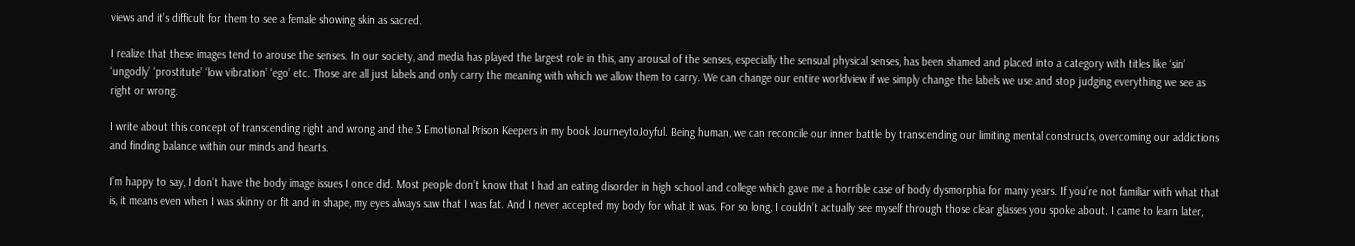views and it’s difficult for them to see a female showing skin as sacred.

I realize that these images tend to arouse the senses. In our society, and media has played the largest role in this, any arousal of the senses, especially the sensual physical senses, has been shamed and placed into a category with titles like ‘sin’ ‘ungodly’ ‘prostitute’ ‘low vibration’ ‘ego’ etc. Those are all just labels and only carry the meaning with which we allow them to carry. We can change our entire worldview if we simply change the labels we use and stop judging everything we see as right or wrong.

I write about this concept of transcending right and wrong and the 3 Emotional Prison Keepers in my book JourneytoJoyful. Being human, we can reconcile our inner battle by transcending our limiting mental constructs, overcoming our addictions and finding balance within our minds and hearts.

I’m happy to say, I don’t have the body image issues I once did. Most people don’t know that I had an eating disorder in high school and college which gave me a horrible case of body dysmorphia for many years. If you’re not familiar with what that is, it means even when I was skinny or fit and in shape, my eyes always saw that I was fat. And I never accepted my body for what it was. For so long, I couldn’t actually see myself through those clear glasses you spoke about. I came to learn later,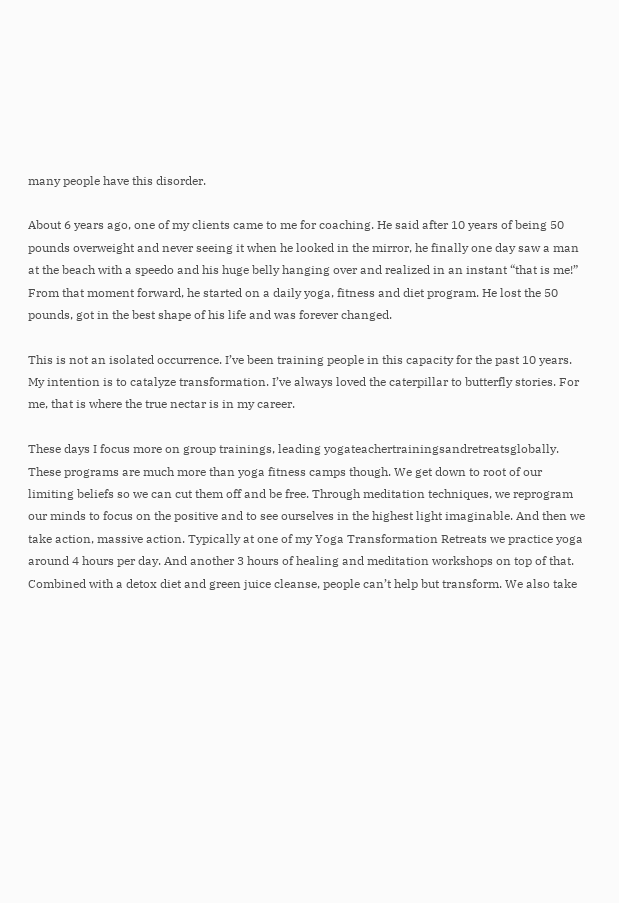many people have this disorder.

About 6 years ago, one of my clients came to me for coaching. He said after 10 years of being 50 pounds overweight and never seeing it when he looked in the mirror, he finally one day saw a man at the beach with a speedo and his huge belly hanging over and realized in an instant “that is me!” From that moment forward, he started on a daily yoga, fitness and diet program. He lost the 50 pounds, got in the best shape of his life and was forever changed.

This is not an isolated occurrence. I’ve been training people in this capacity for the past 10 years. My intention is to catalyze transformation. I’ve always loved the caterpillar to butterfly stories. For me, that is where the true nectar is in my career.

These days I focus more on group trainings, leading yogateachertrainingsandretreatsglobally. These programs are much more than yoga fitness camps though. We get down to root of our limiting beliefs so we can cut them off and be free. Through meditation techniques, we reprogram our minds to focus on the positive and to see ourselves in the highest light imaginable. And then we take action, massive action. Typically at one of my Yoga Transformation Retreats we practice yoga around 4 hours per day. And another 3 hours of healing and meditation workshops on top of that. Combined with a detox diet and green juice cleanse, people can’t help but transform. We also take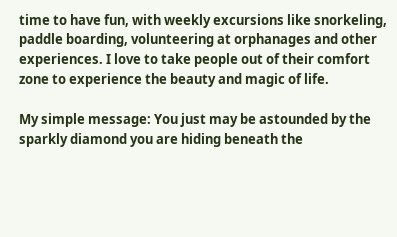time to have fun, with weekly excursions like snorkeling, paddle boarding, volunteering at orphanages and other experiences. I love to take people out of their comfort zone to experience the beauty and magic of life.

My simple message: You just may be astounded by the sparkly diamond you are hiding beneath the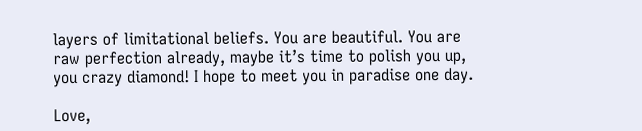layers of limitational beliefs. You are beautiful. You are raw perfection already, maybe it’s time to polish you up, you crazy diamond! I hope to meet you in paradise one day.

Love,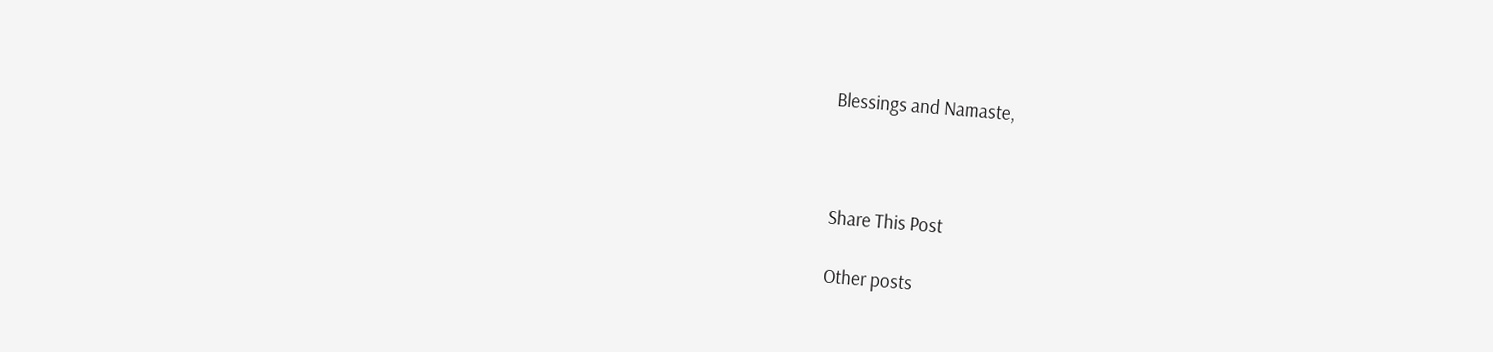Blessings and Namaste,



Share This Post

Other posts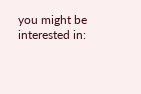you might be interested in: